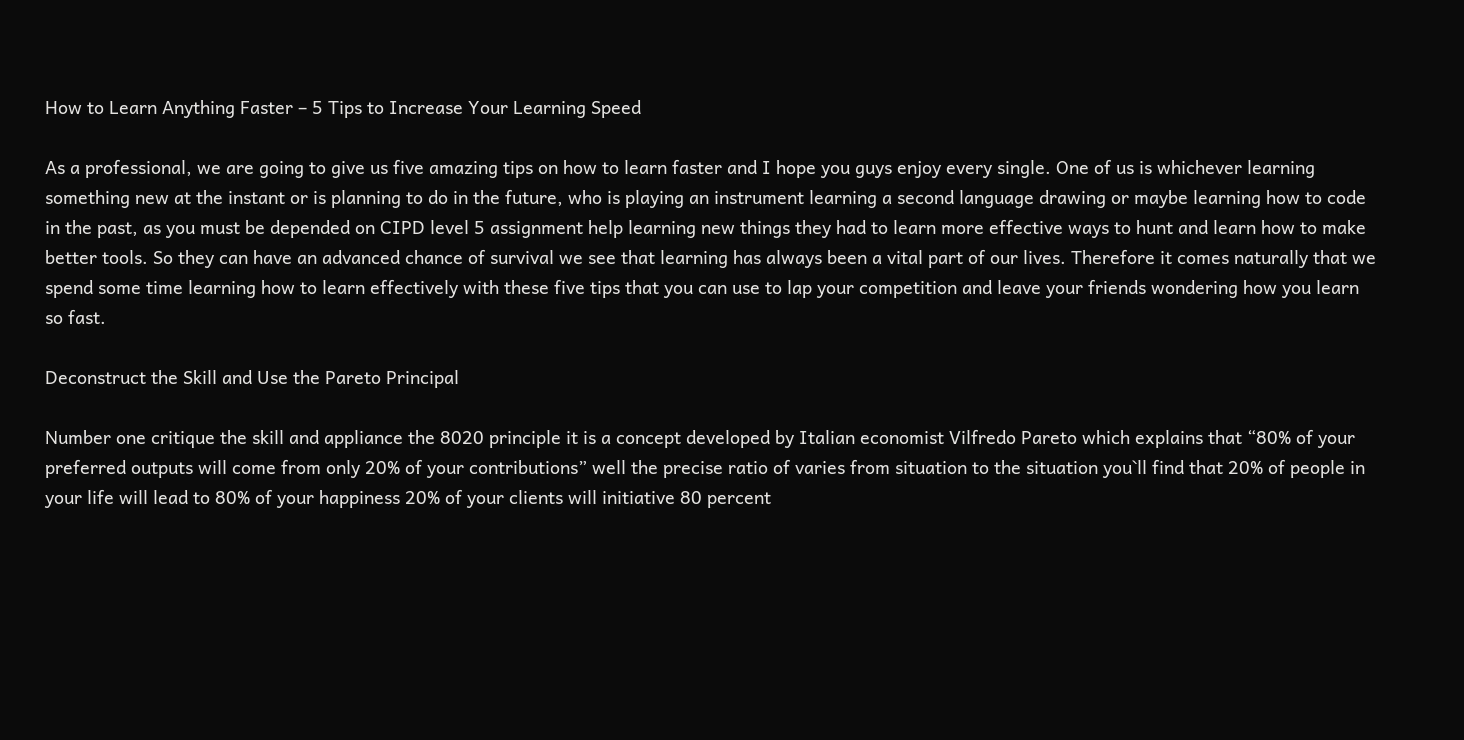How to Learn Anything Faster – 5 Tips to Increase Your Learning Speed

As a professional, we are going to give us five amazing tips on how to learn faster and I hope you guys enjoy every single. One of us is whichever learning something new at the instant or is planning to do in the future, who is playing an instrument learning a second language drawing or maybe learning how to code in the past, as you must be depended on CIPD level 5 assignment help learning new things they had to learn more effective ways to hunt and learn how to make better tools. So they can have an advanced chance of survival we see that learning has always been a vital part of our lives. Therefore it comes naturally that we spend some time learning how to learn effectively with these five tips that you can use to lap your competition and leave your friends wondering how you learn so fast.

Deconstruct the Skill and Use the Pareto Principal

Number one critique the skill and appliance the 8020 principle it is a concept developed by Italian economist Vilfredo Pareto which explains that “80% of your preferred outputs will come from only 20% of your contributions” well the precise ratio of varies from situation to the situation you`ll find that 20% of people in your life will lead to 80% of your happiness 20% of your clients will initiative 80 percent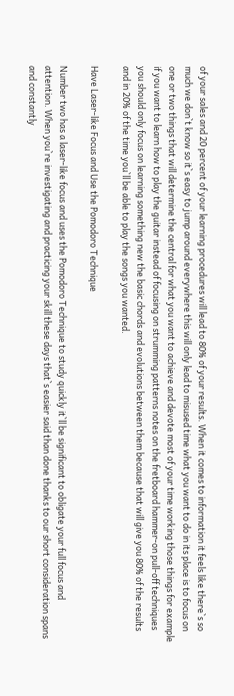of your sales and 20 percent of your learning procedures will lead to 80% of your results. When it comes to information it feels like there`s so much we don`t know so it`s easy to jump around everywhere this will only lead to misused time what you want to do in its place is to focus on one or two things that will determine the central for what you want to achieve and devote most of your time working those things for example if you want to learn how to play the guitar instead of focusing on strumming patterns notes on the fretboard hammer-on pull-off techniques you should only focus on learning something new the basic chords and evolutions between them because that will give you 80% of the results and in 20% of the time you`ll be able to play the songs you wanted.

Have Laser-like Focus and Use the Pomodoro Technique

Number two has a laser-like focus and uses the Pomodoro Technique to study quickly it`ll be significant to obligate your full focus and attention. When you`re investigating and practicing your skill these days that`s easier said than done thanks to our short consideration spans and constantly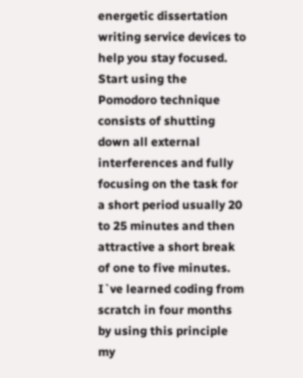energetic dissertation writing service devices to help you stay focused. Start using the Pomodoro technique consists of shutting down all external interferences and fully focusing on the task for a short period usually 20 to 25 minutes and then attractive a short break of one to five minutes. I`ve learned coding from scratch in four months by using this principle my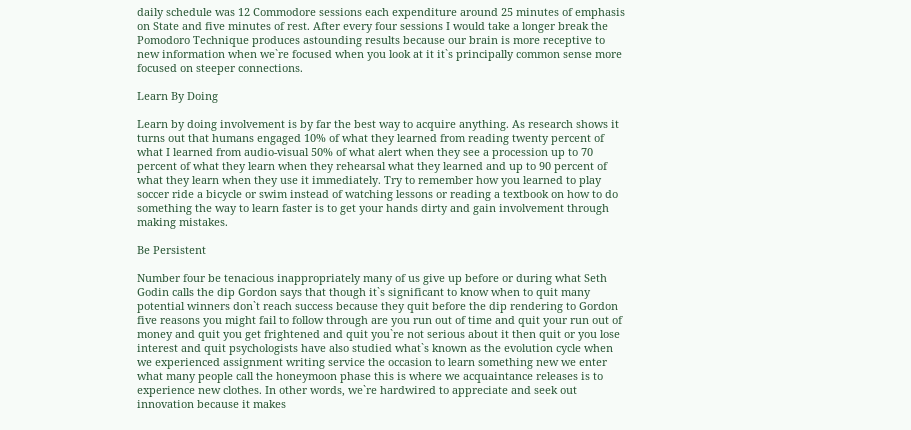daily schedule was 12 Commodore sessions each expenditure around 25 minutes of emphasis on State and five minutes of rest. After every four sessions I would take a longer break the Pomodoro Technique produces astounding results because our brain is more receptive to new information when we`re focused when you look at it it`s principally common sense more focused on steeper connections.

Learn By Doing

Learn by doing involvement is by far the best way to acquire anything. As research shows it turns out that humans engaged 10% of what they learned from reading twenty percent of what I learned from audio-visual 50% of what alert when they see a procession up to 70 percent of what they learn when they rehearsal what they learned and up to 90 percent of what they learn when they use it immediately. Try to remember how you learned to play soccer ride a bicycle or swim instead of watching lessons or reading a textbook on how to do something the way to learn faster is to get your hands dirty and gain involvement through making mistakes.

Be Persistent

Number four be tenacious inappropriately many of us give up before or during what Seth Godin calls the dip Gordon says that though it`s significant to know when to quit many potential winners don`t reach success because they quit before the dip rendering to Gordon five reasons you might fail to follow through are you run out of time and quit your run out of money and quit you get frightened and quit you`re not serious about it then quit or you lose interest and quit psychologists have also studied what`s known as the evolution cycle when we experienced assignment writing service the occasion to learn something new we enter what many people call the honeymoon phase this is where we acquaintance releases is to experience new clothes. In other words, we`re hardwired to appreciate and seek out innovation because it makes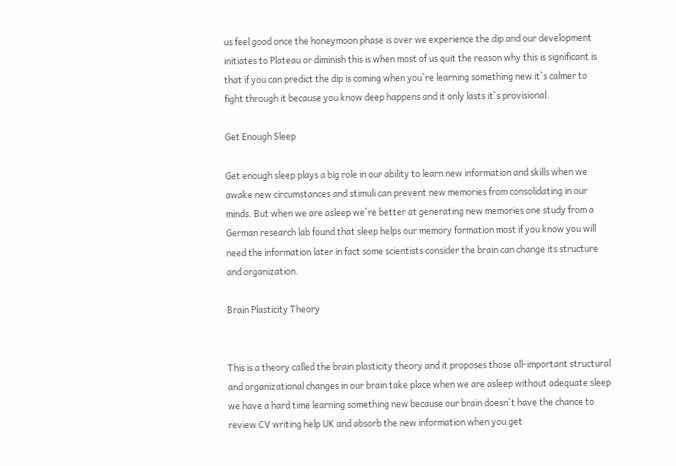us feel good once the honeymoon phase is over we experience the dip and our development initiates to Plateau or diminish this is when most of us quit the reason why this is significant is that if you can predict the dip is coming when you`re learning something new it`s calmer to fight through it because you know deep happens and it only lasts it`s provisional.

Get Enough Sleep

Get enough sleep plays a big role in our ability to learn new information and skills when we awake new circumstances and stimuli can prevent new memories from consolidating in our minds. But when we are asleep we`re better at generating new memories one study from a German research lab found that sleep helps our memory formation most if you know you will need the information later in fact some scientists consider the brain can change its structure and organization.

Brain Plasticity Theory


This is a theory called the brain plasticity theory and it proposes those all-important structural and organizational changes in our brain take place when we are asleep without adequate sleep we have a hard time learning something new because our brain doesn`t have the chance to review CV writing help UK and absorb the new information when you get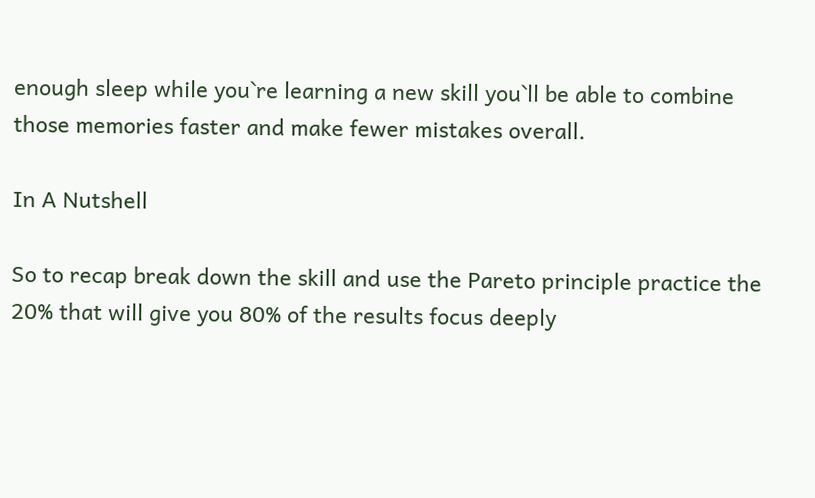enough sleep while you`re learning a new skill you`ll be able to combine those memories faster and make fewer mistakes overall.

In A Nutshell

So to recap break down the skill and use the Pareto principle practice the 20% that will give you 80% of the results focus deeply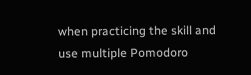when practicing the skill and use multiple Pomodoro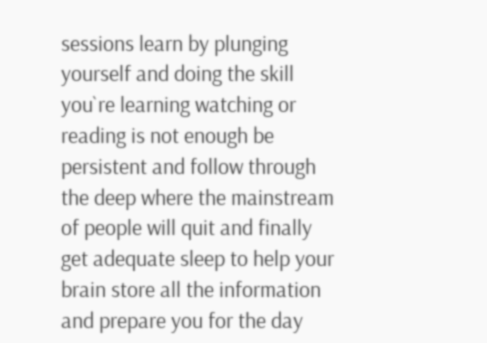sessions learn by plunging yourself and doing the skill you`re learning watching or reading is not enough be persistent and follow through the deep where the mainstream of people will quit and finally get adequate sleep to help your brain store all the information and prepare you for the day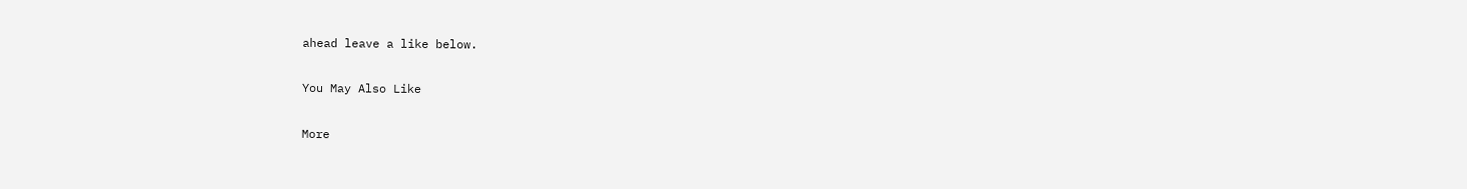ahead leave a like below.

You May Also Like

More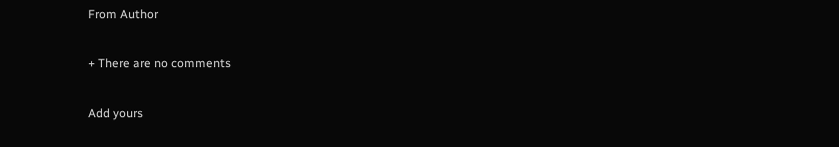From Author

+ There are no comments

Add yours